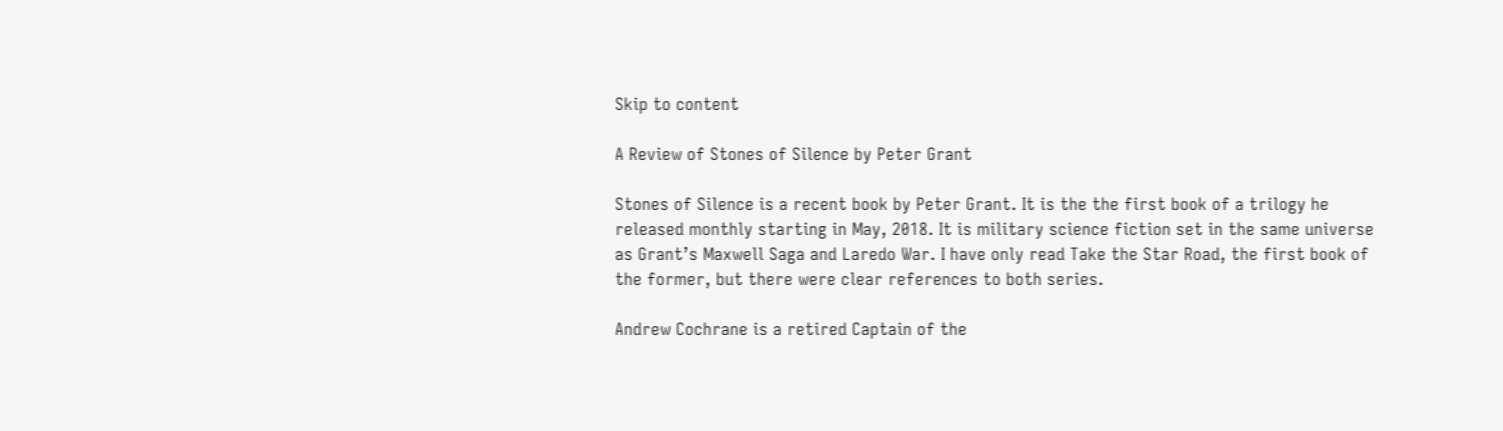Skip to content

A Review of Stones of Silence by Peter Grant

Stones of Silence is a recent book by Peter Grant. It is the the first book of a trilogy he released monthly starting in May, 2018. It is military science fiction set in the same universe as Grant’s Maxwell Saga and Laredo War. I have only read Take the Star Road, the first book of the former, but there were clear references to both series.

Andrew Cochrane is a retired Captain of the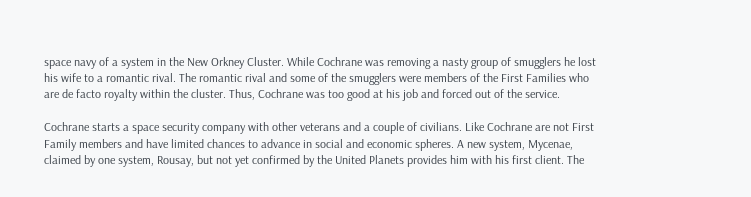space navy of a system in the New Orkney Cluster. While Cochrane was removing a nasty group of smugglers he lost his wife to a romantic rival. The romantic rival and some of the smugglers were members of the First Families who are de facto royalty within the cluster. Thus, Cochrane was too good at his job and forced out of the service.

Cochrane starts a space security company with other veterans and a couple of civilians. Like Cochrane are not First Family members and have limited chances to advance in social and economic spheres. A new system, Mycenae, claimed by one system, Rousay, but not yet confirmed by the United Planets provides him with his first client. The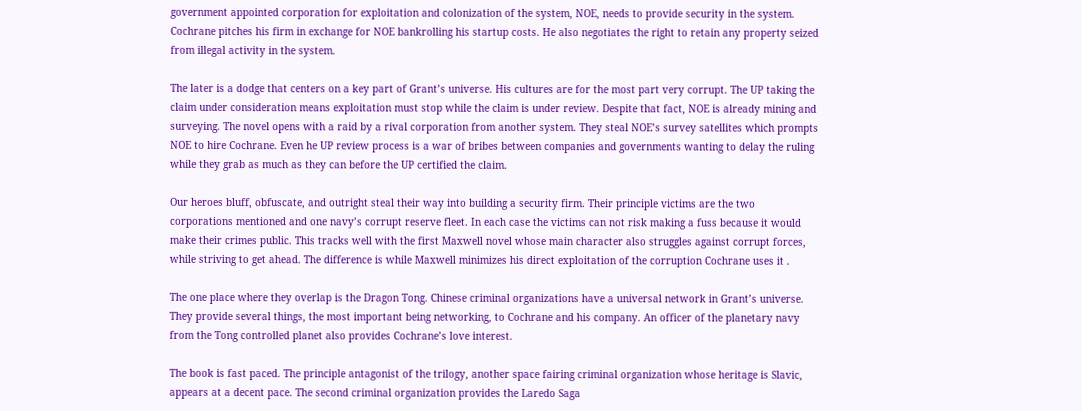government appointed corporation for exploitation and colonization of the system, NOE, needs to provide security in the system. Cochrane pitches his firm in exchange for NOE bankrolling his startup costs. He also negotiates the right to retain any property seized from illegal activity in the system.

The later is a dodge that centers on a key part of Grant’s universe. His cultures are for the most part very corrupt. The UP taking the claim under consideration means exploitation must stop while the claim is under review. Despite that fact, NOE is already mining and surveying. The novel opens with a raid by a rival corporation from another system. They steal NOE’s survey satellites which prompts NOE to hire Cochrane. Even he UP review process is a war of bribes between companies and governments wanting to delay the ruling while they grab as much as they can before the UP certified the claim.

Our heroes bluff, obfuscate, and outright steal their way into building a security firm. Their principle victims are the two corporations mentioned and one navy’s corrupt reserve fleet. In each case the victims can not risk making a fuss because it would make their crimes public. This tracks well with the first Maxwell novel whose main character also struggles against corrupt forces, while striving to get ahead. The difference is while Maxwell minimizes his direct exploitation of the corruption Cochrane uses it .

The one place where they overlap is the Dragon Tong. Chinese criminal organizations have a universal network in Grant’s universe. They provide several things, the most important being networking, to Cochrane and his company. An officer of the planetary navy from the Tong controlled planet also provides Cochrane’s love interest.

The book is fast paced. The principle antagonist of the trilogy, another space fairing criminal organization whose heritage is Slavic, appears at a decent pace. The second criminal organization provides the Laredo Saga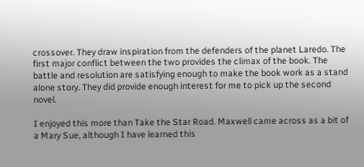crossover. They draw inspiration from the defenders of the planet Laredo. The first major conflict between the two provides the climax of the book. The battle and resolution are satisfying enough to make the book work as a stand alone story. They did provide enough interest for me to pick up the second novel.

I enjoyed this more than Take the Star Road. Maxwell came across as a bit of a Mary Sue, although I have learned this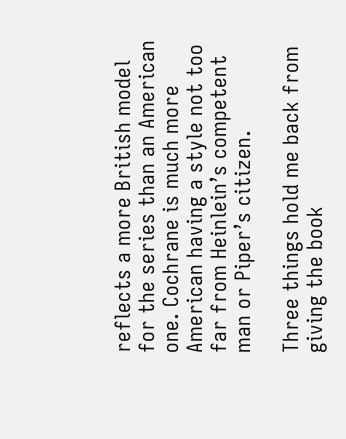reflects a more British model for the series than an American one. Cochrane is much more American having a style not too far from Heinlein’s competent man or Piper’s citizen.

Three things hold me back from giving the book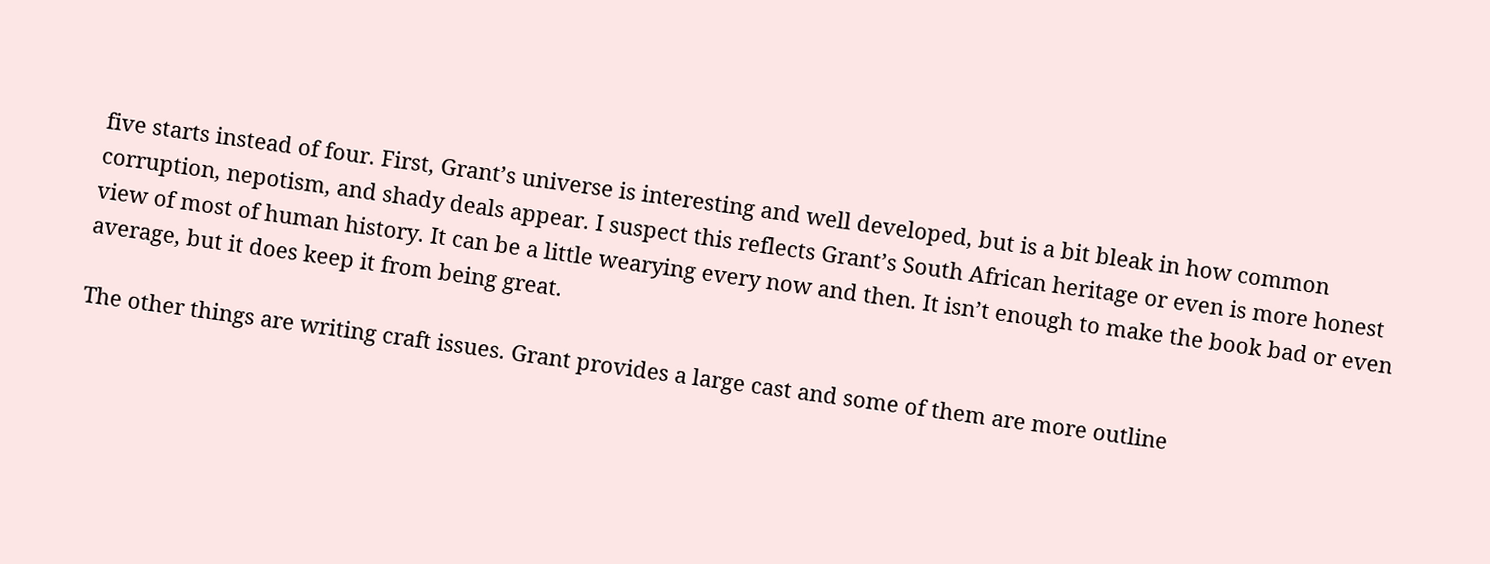five starts instead of four. First, Grant’s universe is interesting and well developed, but is a bit bleak in how common corruption, nepotism, and shady deals appear. I suspect this reflects Grant’s South African heritage or even is more honest view of most of human history. It can be a little wearying every now and then. It isn’t enough to make the book bad or even average, but it does keep it from being great.

The other things are writing craft issues. Grant provides a large cast and some of them are more outline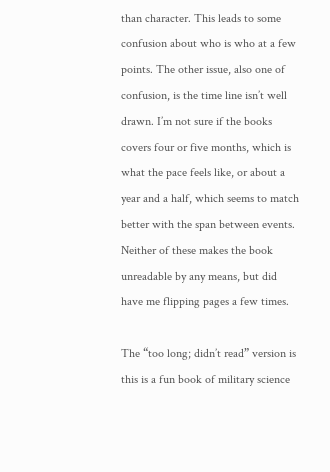than character. This leads to some confusion about who is who at a few points. The other issue, also one of confusion, is the time line isn’t well drawn. I’m not sure if the books covers four or five months, which is what the pace feels like, or about a year and a half, which seems to match better with the span between events. Neither of these makes the book unreadable by any means, but did have me flipping pages a few times.

The “too long; didn’t read” version is this is a fun book of military science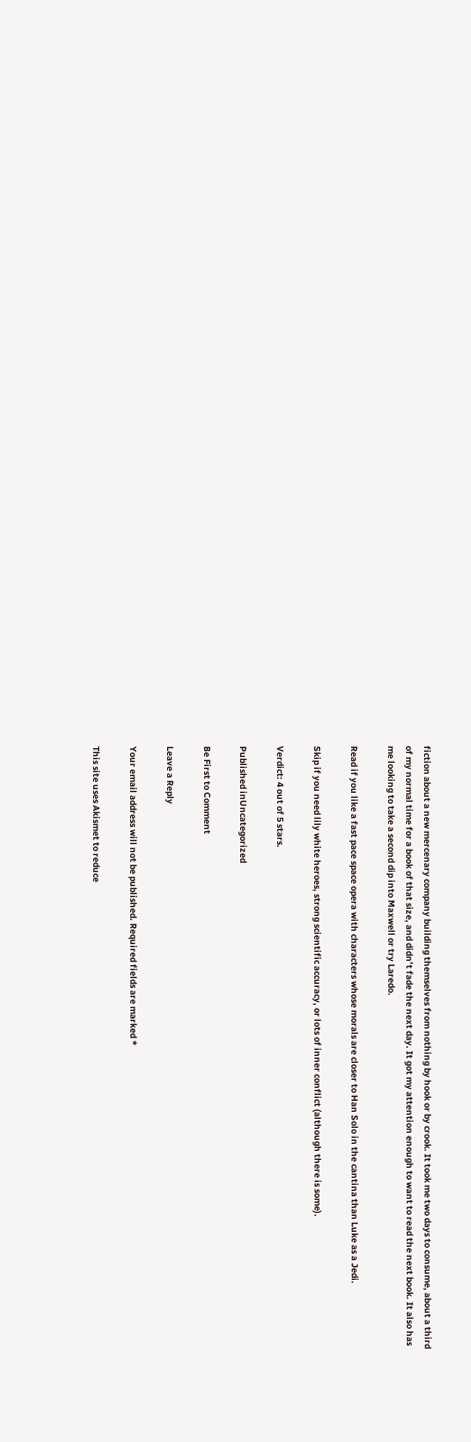fiction about a new mercenary company building themselves from nothing by hook or by crook. It took me two days to consume, about a third of my normal time for a book of that size, and didn’t fade the next day. It got my attention enough to want to read the next book. It also has me looking to take a second dip into Maxwell or try Laredo.

Read if you like a fast pace space opera with characters whose morals are closer to Han Solo in the cantina than Luke as a Jedi.

Skip if you need lily white heroes, strong scientific accuracy, or lots of inner conflict (although there is some).

Verdict: 4 out of 5 stars.

Published inUncategorized

Be First to Comment

Leave a Reply

Your email address will not be published. Required fields are marked *

This site uses Akismet to reduce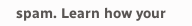spam. Learn how your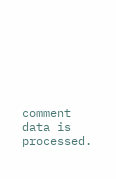comment data is processed.